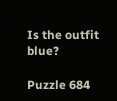Is the outfit blue?

Puzzle 684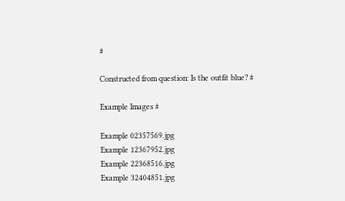#

Constructed from question: Is the outfit blue? #

Example Images #

Example 02357569.jpg
Example 12367952.jpg
Example 22368516.jpg
Example 32404851.jpg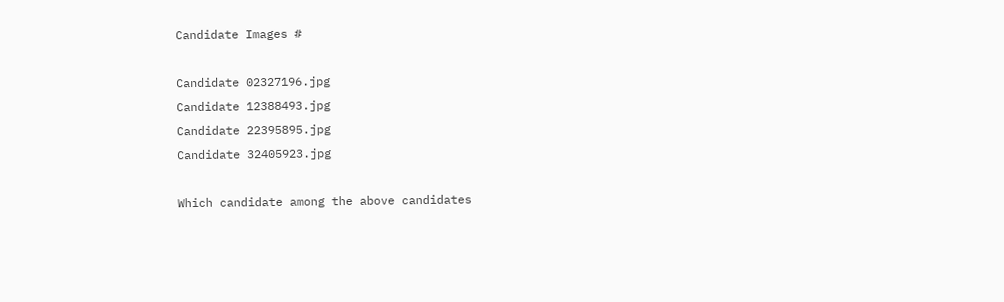Candidate Images #

Candidate 02327196.jpg
Candidate 12388493.jpg
Candidate 22395895.jpg
Candidate 32405923.jpg

Which candidate among the above candidates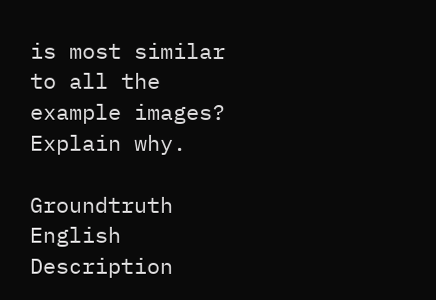is most similar to all the example images? Explain why.

Groundtruth English Description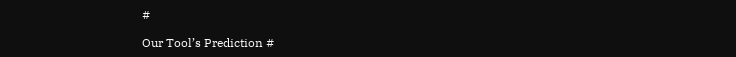#

Our Tool’s Prediction #